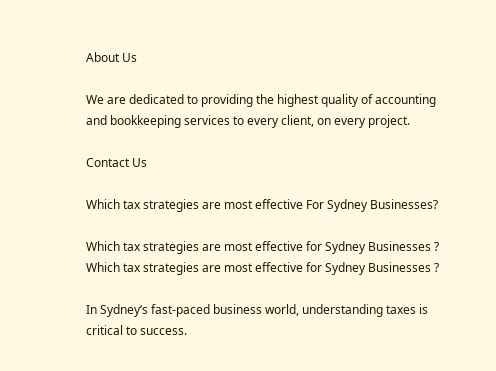About Us

We are dedicated to providing the highest quality of accounting and bookkeeping services to every client, on every project.

Contact Us

Which tax strategies are most effective For Sydney Businesses?

Which tax strategies are most effective for Sydney Businesses ?
Which tax strategies are most effective for Sydney Businesses ?

In Sydney’s fast-paced business world, understanding taxes is critical to success.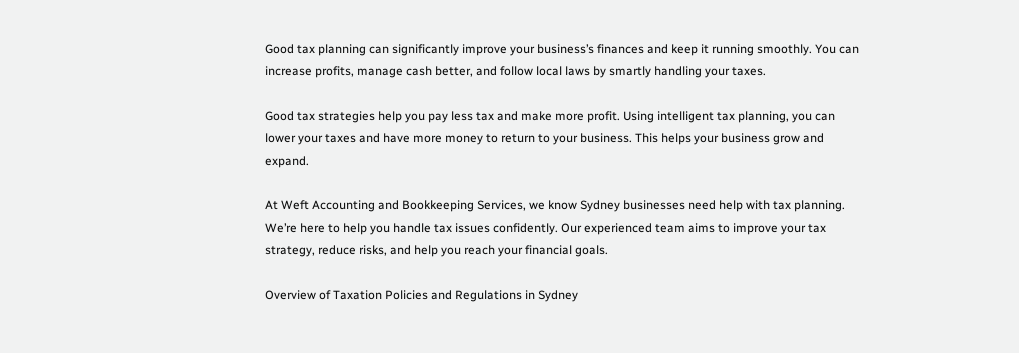Good tax planning can significantly improve your business’s finances and keep it running smoothly. You can increase profits, manage cash better, and follow local laws by smartly handling your taxes.

Good tax strategies help you pay less tax and make more profit. Using intelligent tax planning, you can lower your taxes and have more money to return to your business. This helps your business grow and expand.

At Weft Accounting and Bookkeeping Services, we know Sydney businesses need help with tax planning. We’re here to help you handle tax issues confidently. Our experienced team aims to improve your tax strategy, reduce risks, and help you reach your financial goals.

Overview of Taxation Policies and Regulations in Sydney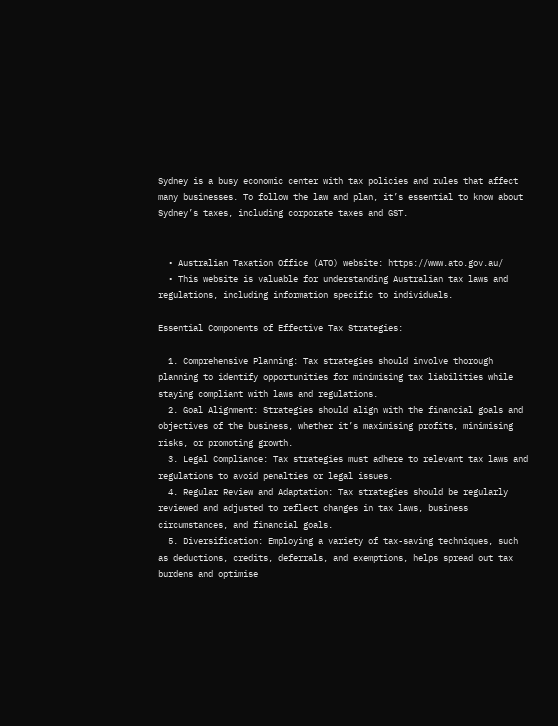Sydney is a busy economic center with tax policies and rules that affect many businesses. To follow the law and plan, it’s essential to know about Sydney’s taxes, including corporate taxes and GST.


  • Australian Taxation Office (ATO) website: https://www.ato.gov.au/
  • This website is valuable for understanding Australian tax laws and regulations, including information specific to individuals.

Essential Components of Effective Tax Strategies:

  1. Comprehensive Planning: Tax strategies should involve thorough planning to identify opportunities for minimising tax liabilities while staying compliant with laws and regulations.
  2. Goal Alignment: Strategies should align with the financial goals and objectives of the business, whether it’s maximising profits, minimising risks, or promoting growth.
  3. Legal Compliance: Tax strategies must adhere to relevant tax laws and regulations to avoid penalties or legal issues.
  4. Regular Review and Adaptation: Tax strategies should be regularly reviewed and adjusted to reflect changes in tax laws, business circumstances, and financial goals.
  5. Diversification: Employing a variety of tax-saving techniques, such as deductions, credits, deferrals, and exemptions, helps spread out tax burdens and optimise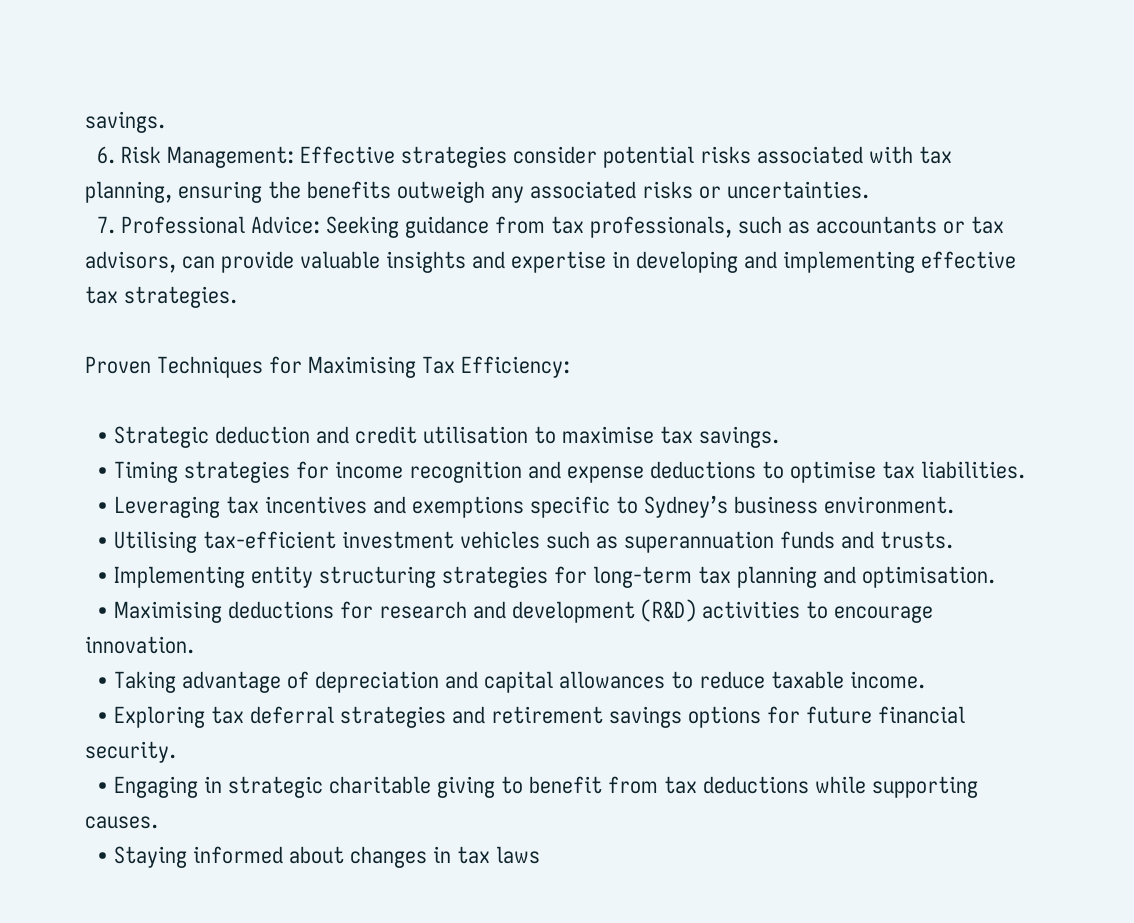savings.
  6. Risk Management: Effective strategies consider potential risks associated with tax planning, ensuring the benefits outweigh any associated risks or uncertainties.
  7. Professional Advice: Seeking guidance from tax professionals, such as accountants or tax advisors, can provide valuable insights and expertise in developing and implementing effective tax strategies.

Proven Techniques for Maximising Tax Efficiency:

  • Strategic deduction and credit utilisation to maximise tax savings.
  • Timing strategies for income recognition and expense deductions to optimise tax liabilities.
  • Leveraging tax incentives and exemptions specific to Sydney’s business environment.
  • Utilising tax-efficient investment vehicles such as superannuation funds and trusts.
  • Implementing entity structuring strategies for long-term tax planning and optimisation.
  • Maximising deductions for research and development (R&D) activities to encourage innovation.
  • Taking advantage of depreciation and capital allowances to reduce taxable income.
  • Exploring tax deferral strategies and retirement savings options for future financial security.
  • Engaging in strategic charitable giving to benefit from tax deductions while supporting causes.
  • Staying informed about changes in tax laws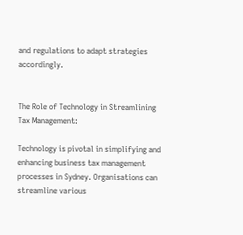and regulations to adapt strategies accordingly.


The Role of Technology in Streamlining Tax Management:

Technology is pivotal in simplifying and enhancing business tax management processes in Sydney. Organisations can streamline various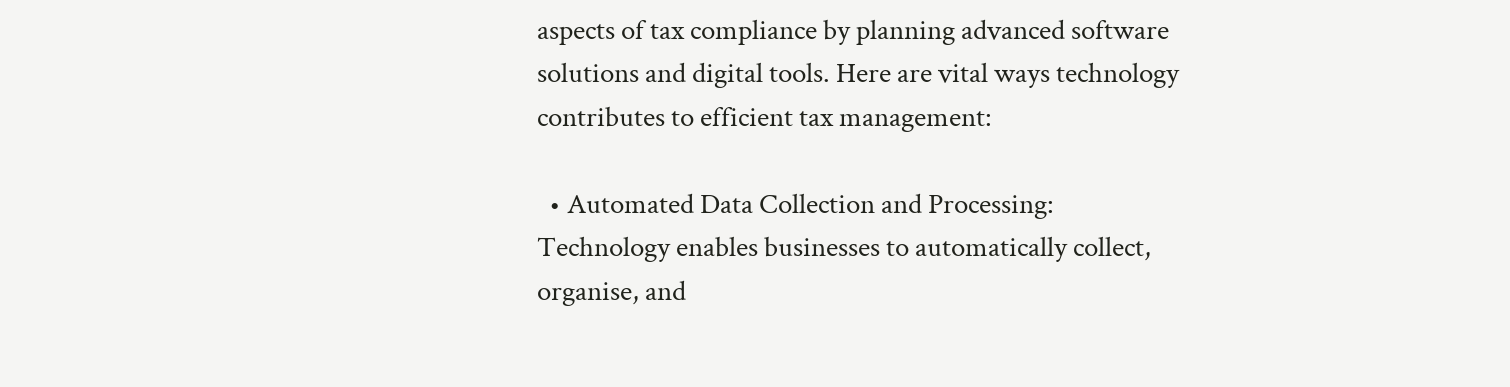aspects of tax compliance by planning advanced software solutions and digital tools. Here are vital ways technology contributes to efficient tax management:

  • Automated Data Collection and Processing: Technology enables businesses to automatically collect, organise, and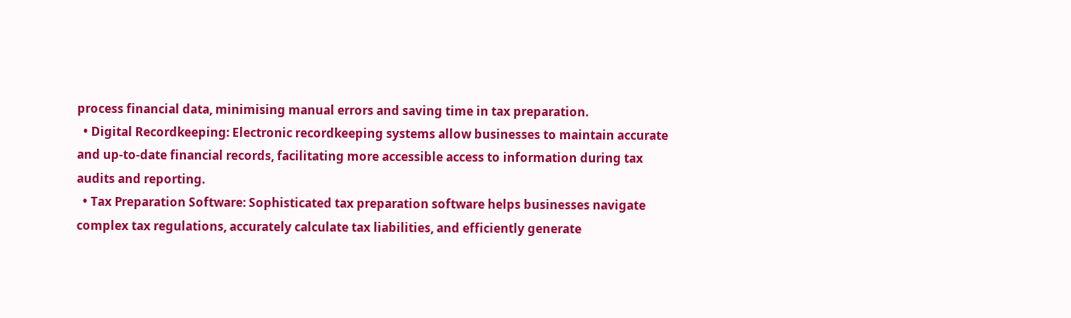process financial data, minimising manual errors and saving time in tax preparation.
  • Digital Recordkeeping: Electronic recordkeeping systems allow businesses to maintain accurate and up-to-date financial records, facilitating more accessible access to information during tax audits and reporting.
  • Tax Preparation Software: Sophisticated tax preparation software helps businesses navigate complex tax regulations, accurately calculate tax liabilities, and efficiently generate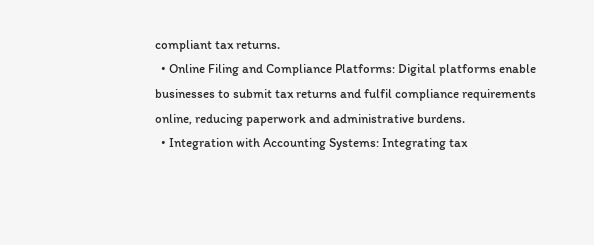compliant tax returns.
  • Online Filing and Compliance Platforms: Digital platforms enable businesses to submit tax returns and fulfil compliance requirements online, reducing paperwork and administrative burdens.
  • Integration with Accounting Systems: Integrating tax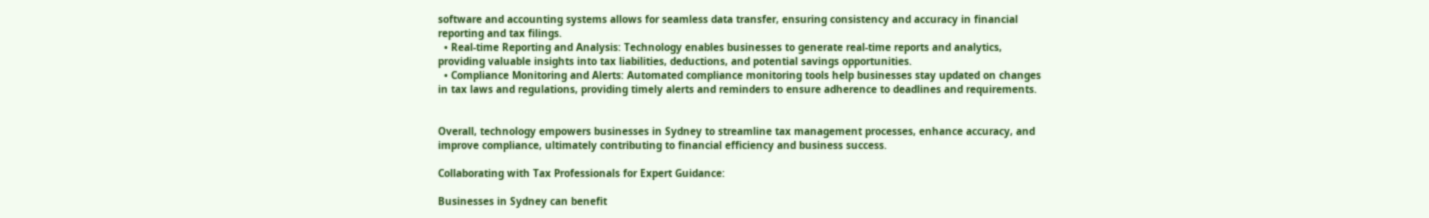software and accounting systems allows for seamless data transfer, ensuring consistency and accuracy in financial reporting and tax filings.
  • Real-time Reporting and Analysis: Technology enables businesses to generate real-time reports and analytics, providing valuable insights into tax liabilities, deductions, and potential savings opportunities.
  • Compliance Monitoring and Alerts: Automated compliance monitoring tools help businesses stay updated on changes in tax laws and regulations, providing timely alerts and reminders to ensure adherence to deadlines and requirements.


Overall, technology empowers businesses in Sydney to streamline tax management processes, enhance accuracy, and improve compliance, ultimately contributing to financial efficiency and business success.

Collaborating with Tax Professionals for Expert Guidance:

Businesses in Sydney can benefit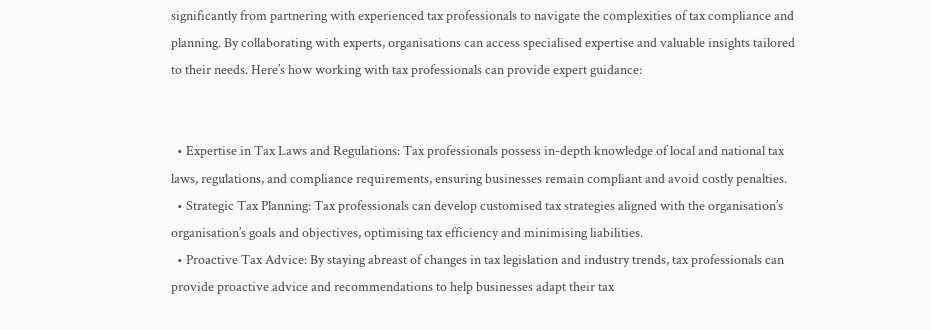significantly from partnering with experienced tax professionals to navigate the complexities of tax compliance and planning. By collaborating with experts, organisations can access specialised expertise and valuable insights tailored to their needs. Here’s how working with tax professionals can provide expert guidance:


  • Expertise in Tax Laws and Regulations: Tax professionals possess in-depth knowledge of local and national tax laws, regulations, and compliance requirements, ensuring businesses remain compliant and avoid costly penalties.
  • Strategic Tax Planning: Tax professionals can develop customised tax strategies aligned with the organisation’s organisation’s goals and objectives, optimising tax efficiency and minimising liabilities.
  • Proactive Tax Advice: By staying abreast of changes in tax legislation and industry trends, tax professionals can provide proactive advice and recommendations to help businesses adapt their tax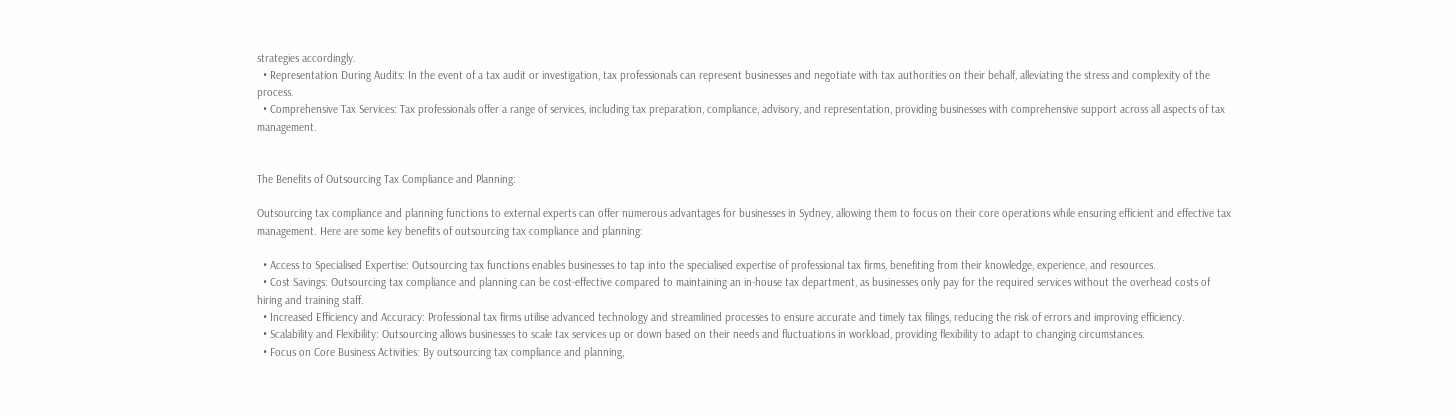strategies accordingly.
  • Representation During Audits: In the event of a tax audit or investigation, tax professionals can represent businesses and negotiate with tax authorities on their behalf, alleviating the stress and complexity of the process.
  • Comprehensive Tax Services: Tax professionals offer a range of services, including tax preparation, compliance, advisory, and representation, providing businesses with comprehensive support across all aspects of tax management.


The Benefits of Outsourcing Tax Compliance and Planning:

Outsourcing tax compliance and planning functions to external experts can offer numerous advantages for businesses in Sydney, allowing them to focus on their core operations while ensuring efficient and effective tax management. Here are some key benefits of outsourcing tax compliance and planning:

  • Access to Specialised Expertise: Outsourcing tax functions enables businesses to tap into the specialised expertise of professional tax firms, benefiting from their knowledge, experience, and resources.
  • Cost Savings: Outsourcing tax compliance and planning can be cost-effective compared to maintaining an in-house tax department, as businesses only pay for the required services without the overhead costs of hiring and training staff.
  • Increased Efficiency and Accuracy: Professional tax firms utilise advanced technology and streamlined processes to ensure accurate and timely tax filings, reducing the risk of errors and improving efficiency.
  • Scalability and Flexibility: Outsourcing allows businesses to scale tax services up or down based on their needs and fluctuations in workload, providing flexibility to adapt to changing circumstances.
  • Focus on Core Business Activities: By outsourcing tax compliance and planning,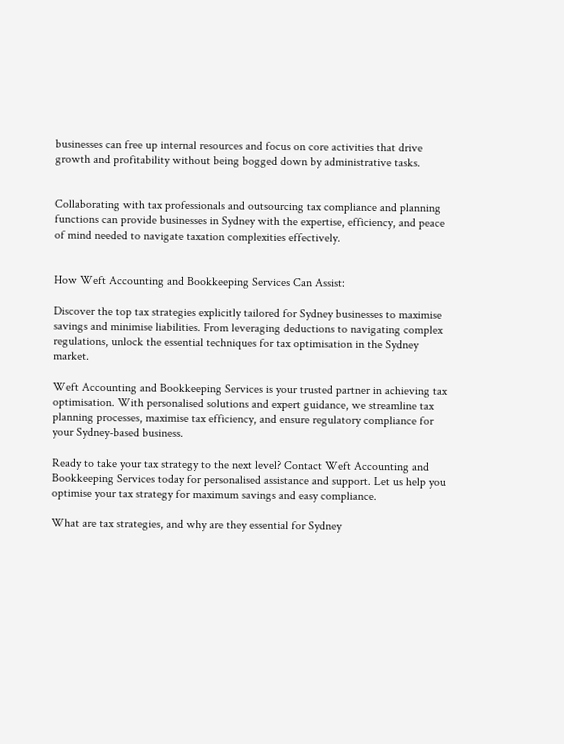businesses can free up internal resources and focus on core activities that drive growth and profitability without being bogged down by administrative tasks.


Collaborating with tax professionals and outsourcing tax compliance and planning functions can provide businesses in Sydney with the expertise, efficiency, and peace of mind needed to navigate taxation complexities effectively.


How Weft Accounting and Bookkeeping Services Can Assist:

Discover the top tax strategies explicitly tailored for Sydney businesses to maximise savings and minimise liabilities. From leveraging deductions to navigating complex regulations, unlock the essential techniques for tax optimisation in the Sydney market.

Weft Accounting and Bookkeeping Services is your trusted partner in achieving tax optimisation. With personalised solutions and expert guidance, we streamline tax planning processes, maximise tax efficiency, and ensure regulatory compliance for your Sydney-based business.

Ready to take your tax strategy to the next level? Contact Weft Accounting and Bookkeeping Services today for personalised assistance and support. Let us help you optimise your tax strategy for maximum savings and easy compliance.

What are tax strategies, and why are they essential for Sydney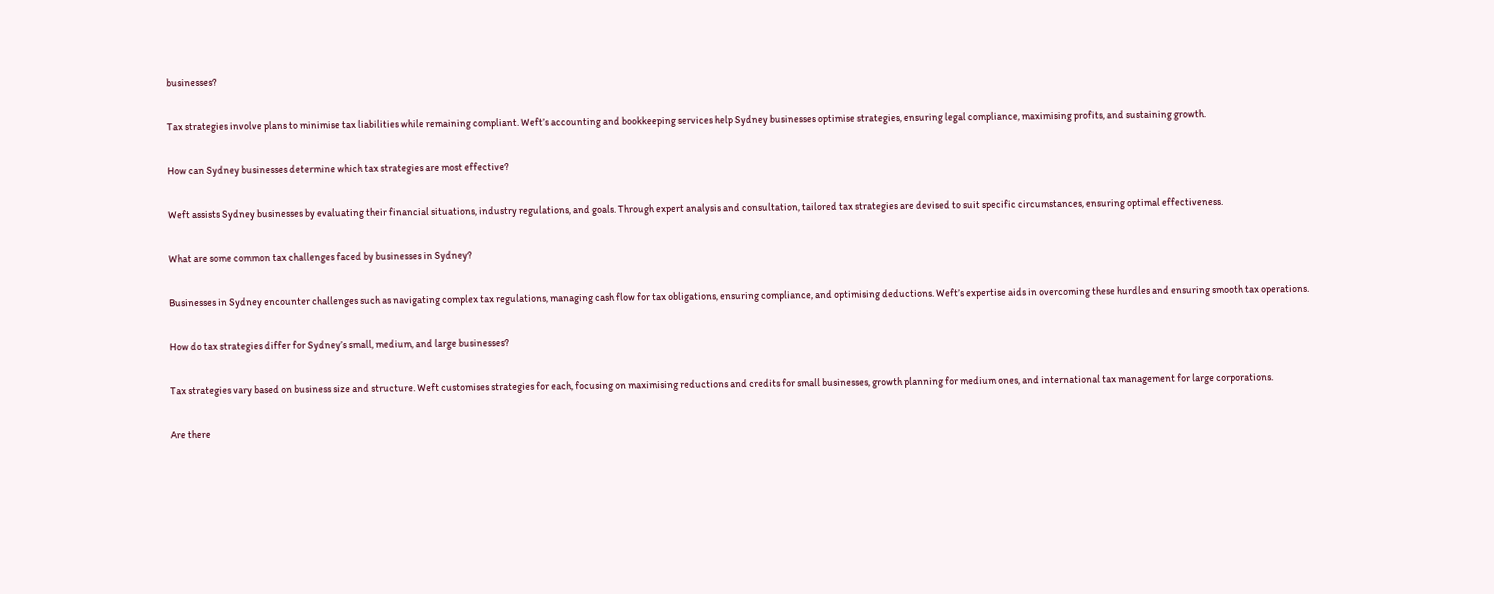businesses?

Tax strategies involve plans to minimise tax liabilities while remaining compliant. Weft’s accounting and bookkeeping services help Sydney businesses optimise strategies, ensuring legal compliance, maximising profits, and sustaining growth.

How can Sydney businesses determine which tax strategies are most effective?

Weft assists Sydney businesses by evaluating their financial situations, industry regulations, and goals. Through expert analysis and consultation, tailored tax strategies are devised to suit specific circumstances, ensuring optimal effectiveness.

What are some common tax challenges faced by businesses in Sydney?

Businesses in Sydney encounter challenges such as navigating complex tax regulations, managing cash flow for tax obligations, ensuring compliance, and optimising deductions. Weft’s expertise aids in overcoming these hurdles and ensuring smooth tax operations.

How do tax strategies differ for Sydney’s small, medium, and large businesses?

Tax strategies vary based on business size and structure. Weft customises strategies for each, focusing on maximising reductions and credits for small businesses, growth planning for medium ones, and international tax management for large corporations.

Are there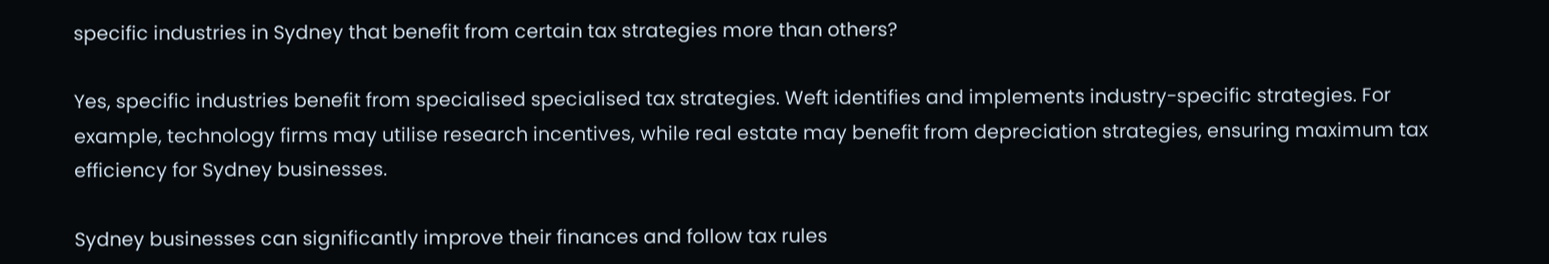specific industries in Sydney that benefit from certain tax strategies more than others?

Yes, specific industries benefit from specialised specialised tax strategies. Weft identifies and implements industry-specific strategies. For example, technology firms may utilise research incentives, while real estate may benefit from depreciation strategies, ensuring maximum tax efficiency for Sydney businesses.

Sydney businesses can significantly improve their finances and follow tax rules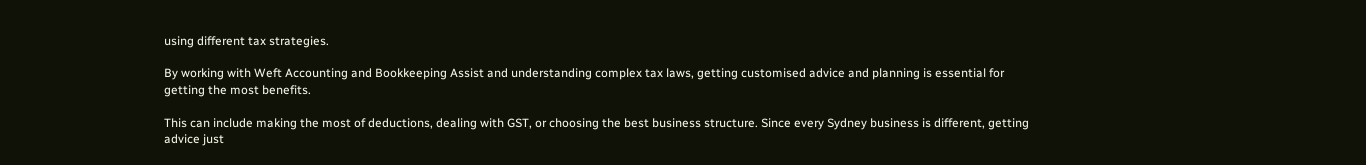using different tax strategies.

By working with Weft Accounting and Bookkeeping Assist and understanding complex tax laws, getting customised advice and planning is essential for getting the most benefits.

This can include making the most of deductions, dealing with GST, or choosing the best business structure. Since every Sydney business is different, getting advice just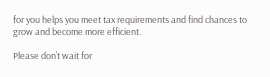for you helps you meet tax requirements and find chances to grow and become more efficient.

Please don’t wait for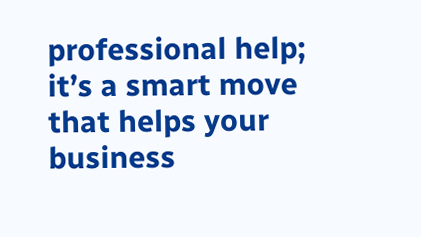professional help; it’s a smart move that helps your business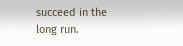succeed in the long run.